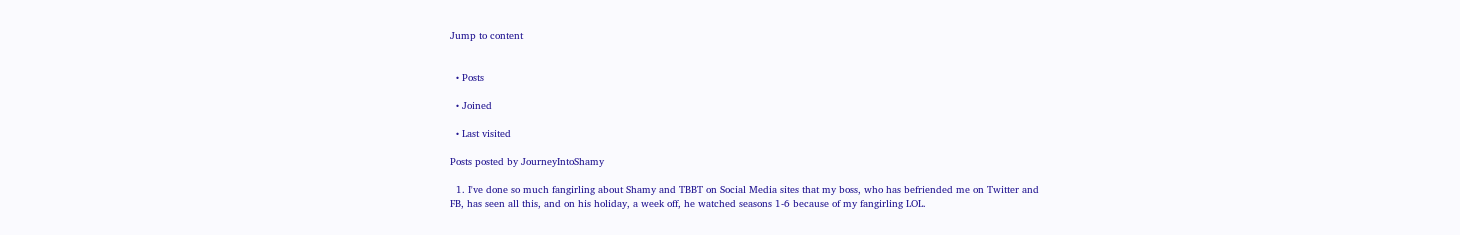Jump to content


  • Posts

  • Joined

  • Last visited

Posts posted by JourneyIntoShamy

  1. I've done so much fangirling about Shamy and TBBT on Social Media sites that my boss, who has befriended me on Twitter and FB, has seen all this, and on his holiday, a week off, he watched seasons 1-6 because of my fangirling LOL.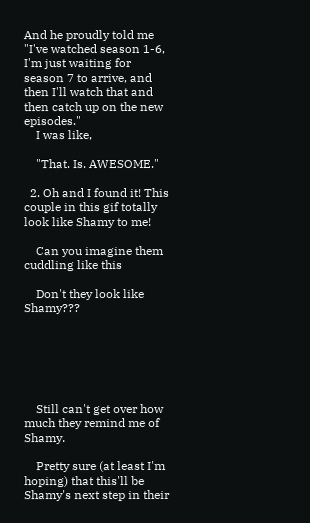And he proudly told me "I've watched season 1-6, I'm just waiting for season 7 to arrive, and then I'll watch that and then catch up on the new episodes."
    I was like,

    "That. Is. AWESOME."

  2. Oh and I found it! This couple in this gif totally look like Shamy to me!

    Can you imagine them cuddling like this

    Don't they look like Shamy???






    Still can't get over how much they remind me of Shamy.

    Pretty sure (at least I'm hoping) that this'll be Shamy's next step in their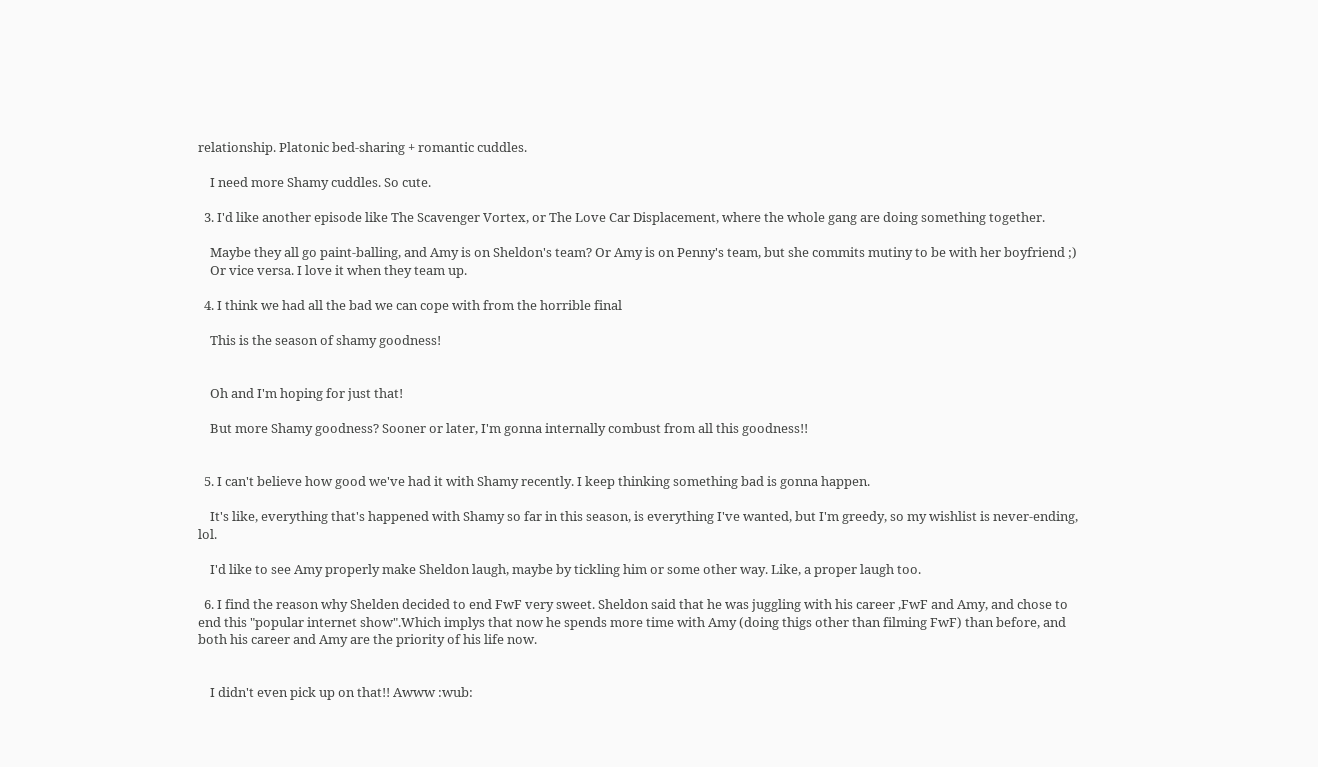relationship. Platonic bed-sharing + romantic cuddles.

    I need more Shamy cuddles. So cute.

  3. I'd like another episode like The Scavenger Vortex, or The Love Car Displacement, where the whole gang are doing something together.

    Maybe they all go paint-balling, and Amy is on Sheldon's team? Or Amy is on Penny's team, but she commits mutiny to be with her boyfriend ;)
    Or vice versa. I love it when they team up.

  4. I think we had all the bad we can cope with from the horrible final

    This is the season of shamy goodness!


    Oh and I'm hoping for just that!

    But more Shamy goodness? Sooner or later, I'm gonna internally combust from all this goodness!!


  5. I can't believe how good we've had it with Shamy recently. I keep thinking something bad is gonna happen.

    It's like, everything that's happened with Shamy so far in this season, is everything I've wanted, but I'm greedy, so my wishlist is never-ending, lol.

    I'd like to see Amy properly make Sheldon laugh, maybe by tickling him or some other way. Like, a proper laugh too.

  6. I find the reason why Shelden decided to end FwF very sweet. Sheldon said that he was juggling with his career ,FwF and Amy, and chose to end this "popular internet show".Which implys that now he spends more time with Amy (doing thigs other than filming FwF) than before, and both his career and Amy are the priority of his life now.


    I didn't even pick up on that!! Awww :wub: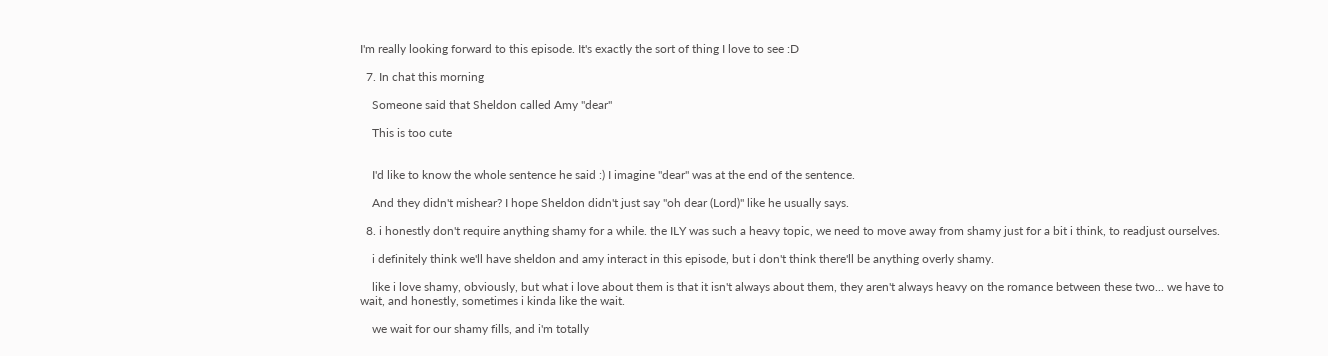I'm really looking forward to this episode. It's exactly the sort of thing I love to see :D

  7. In chat this morning

    Someone said that Sheldon called Amy "dear"

    This is too cute


    I'd like to know the whole sentence he said :) I imagine "dear" was at the end of the sentence.

    And they didn't mishear? I hope Sheldon didn't just say "oh dear (Lord)" like he usually says.

  8. i honestly don't require anything shamy for a while. the ILY was such a heavy topic, we need to move away from shamy just for a bit i think, to readjust ourselves.

    i definitely think we'll have sheldon and amy interact in this episode, but i don't think there'll be anything overly shamy.

    like i love shamy, obviously, but what i love about them is that it isn't always about them, they aren't always heavy on the romance between these two... we have to wait, and honestly, sometimes i kinda like the wait.

    we wait for our shamy fills, and i'm totally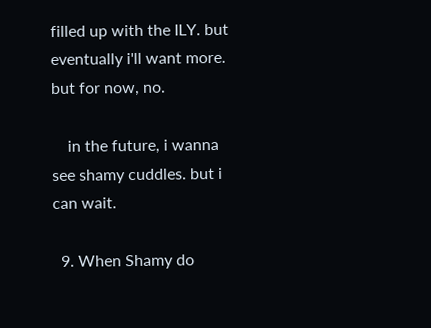filled up with the ILY. but eventually i'll want more. but for now, no.

    in the future, i wanna see shamy cuddles. but i can wait.

  9. When Shamy do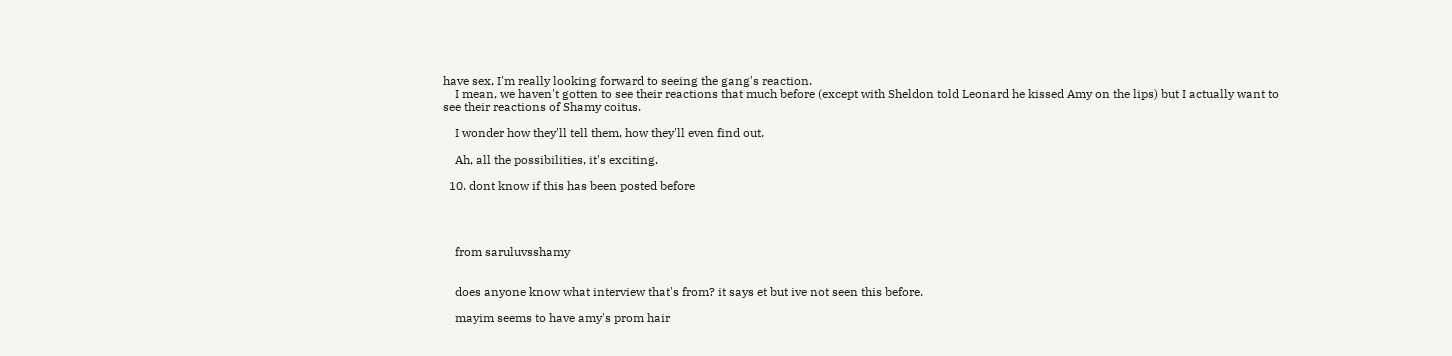have sex, I'm really looking forward to seeing the gang's reaction.
    I mean, we haven't gotten to see their reactions that much before (except with Sheldon told Leonard he kissed Amy on the lips) but I actually want to see their reactions of Shamy coitus.

    I wonder how they'll tell them, how they'll even find out.

    Ah, all the possibilities, it's exciting.

  10. dont know if this has been posted before




    from saruluvsshamy


    does anyone know what interview that's from? it says et but ive not seen this before.

    mayim seems to have amy's prom hair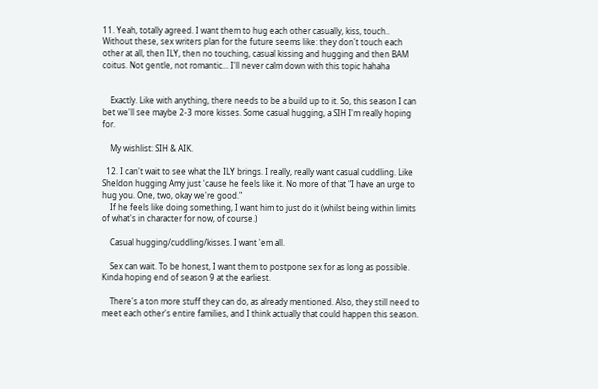11. Yeah, totally agreed. I want them to hug each other casually, kiss, touch.. Without these, sex writers plan for the future seems like: they don't touch each other at all, then ILY, then no touching, casual kissing and hugging and then BAM coitus. Not gentle, not romantic... I'll never calm down with this topic hahaha


    Exactly. Like with anything, there needs to be a build up to it. So, this season I can bet we'll see maybe 2-3 more kisses. Some casual hugging, a SIH I'm really hoping for.

    My wishlist: SIH & AIK.

  12. I can't wait to see what the ILY brings. I really, really want casual cuddling. Like Sheldon hugging Amy just 'cause he feels like it. No more of that "I have an urge to hug you. One, two, okay we're good."
    If he feels like doing something, I want him to just do it (whilst being within limits of what's in character for now, of course.)

    Casual hugging/cuddling/kisses. I want 'em all.

    Sex can wait. To be honest, I want them to postpone sex for as long as possible. Kinda hoping end of season 9 at the earliest.

    There's a ton more stuff they can do, as already mentioned. Also, they still need to meet each other's entire families, and I think actually that could happen this season.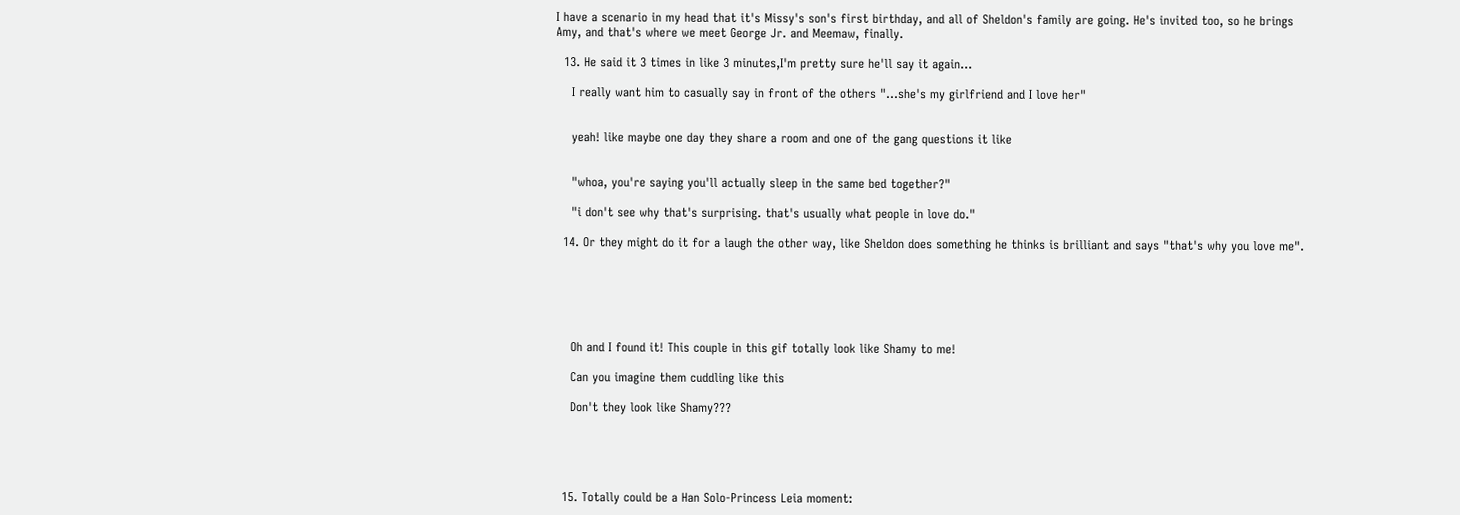I have a scenario in my head that it's Missy's son's first birthday, and all of Sheldon's family are going. He's invited too, so he brings Amy, and that's where we meet George Jr. and Meemaw, finally.

  13. He said it 3 times in like 3 minutes,I'm pretty sure he'll say it again...

    I really want him to casually say in front of the others "...she's my girlfriend and I love her"


    yeah! like maybe one day they share a room and one of the gang questions it like


    "whoa, you're saying you'll actually sleep in the same bed together?"

    "i don't see why that's surprising. that's usually what people in love do."

  14. Or they might do it for a laugh the other way, like Sheldon does something he thinks is brilliant and says "that's why you love me".






    Oh and I found it! This couple in this gif totally look like Shamy to me!

    Can you imagine them cuddling like this

    Don't they look like Shamy???





  15. Totally could be a Han Solo-Princess Leia moment: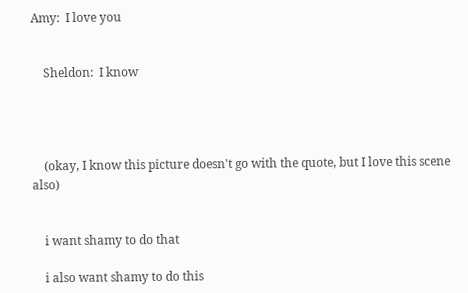Amy:  I love you


    Sheldon:  I know




    (okay, I know this picture doesn't go with the quote, but I love this scene also)


    i want shamy to do that

    i also want shamy to do this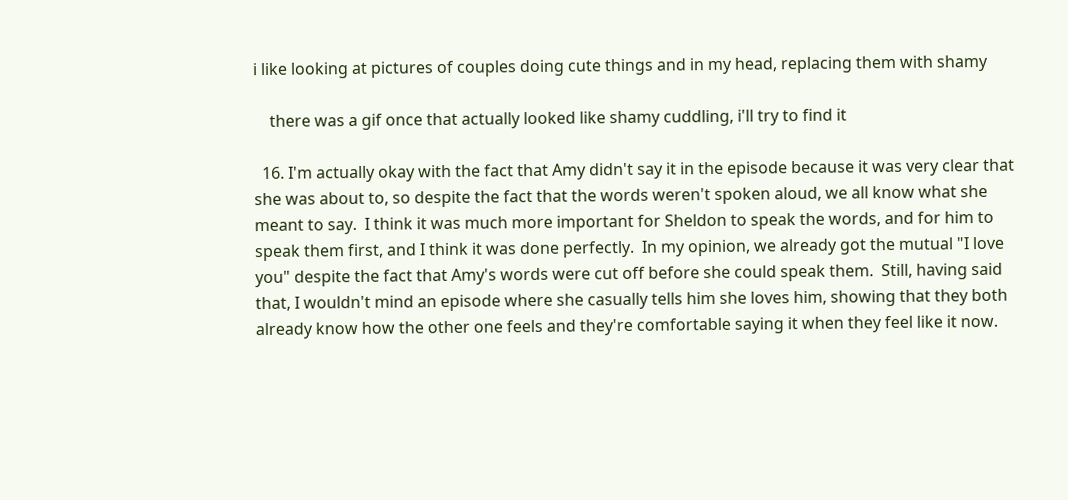i like looking at pictures of couples doing cute things and in my head, replacing them with shamy

    there was a gif once that actually looked like shamy cuddling, i'll try to find it

  16. I'm actually okay with the fact that Amy didn't say it in the episode because it was very clear that she was about to, so despite the fact that the words weren't spoken aloud, we all know what she meant to say.  I think it was much more important for Sheldon to speak the words, and for him to speak them first, and I think it was done perfectly.  In my opinion, we already got the mutual "I love you" despite the fact that Amy's words were cut off before she could speak them.  Still, having said that, I wouldn't mind an episode where she casually tells him she loves him, showing that they both already know how the other one feels and they're comfortable saying it when they feel like it now.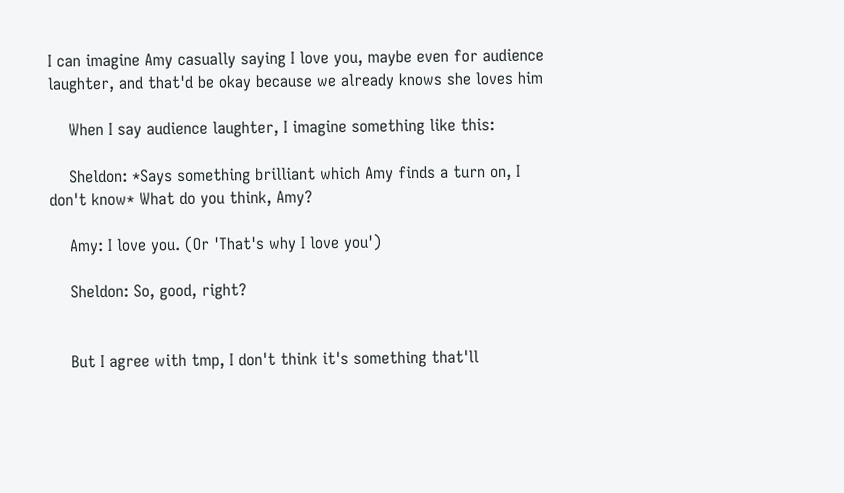I can imagine Amy casually saying I love you, maybe even for audience laughter, and that'd be okay because we already knows she loves him

    When I say audience laughter, I imagine something like this:

    Sheldon: *Says something brilliant which Amy finds a turn on, I don't know* What do you think, Amy?

    Amy: I love you. (Or 'That's why I love you')

    Sheldon: So, good, right?


    But I agree with tmp, I don't think it's something that'll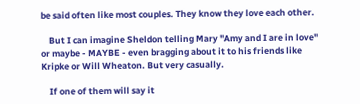be said often like most couples. They know they love each other.

    But I can imagine Sheldon telling Mary "Amy and I are in love" or maybe - MAYBE - even bragging about it to his friends like Kripke or Will Wheaton. But very casually.

    If one of them will say it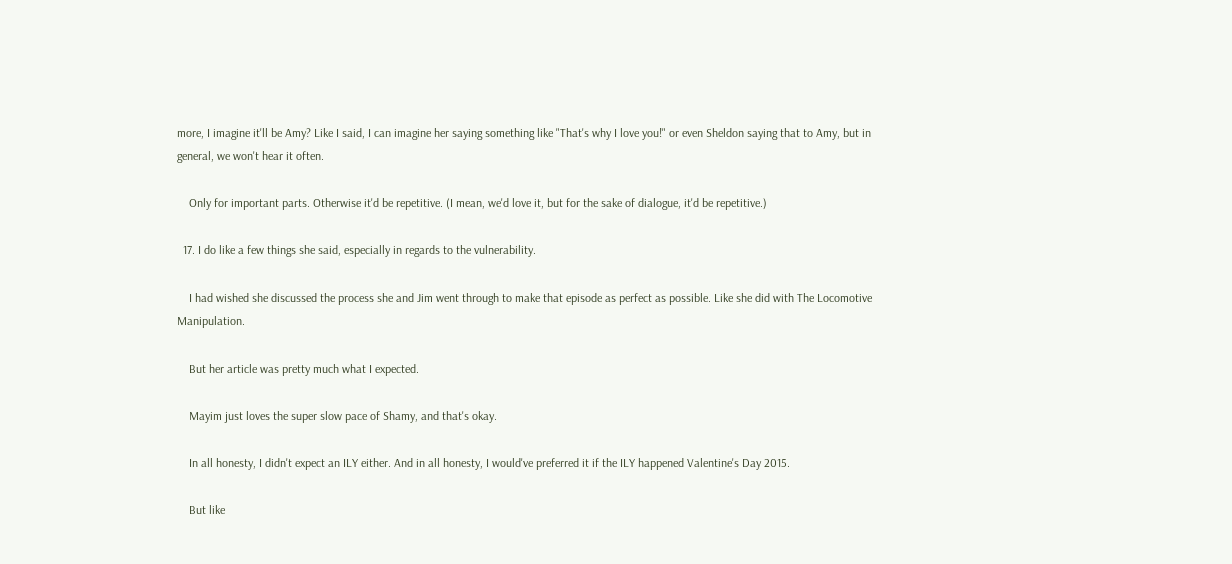more, I imagine it'll be Amy? Like I said, I can imagine her saying something like "That's why I love you!" or even Sheldon saying that to Amy, but in general, we won't hear it often.

    Only for important parts. Otherwise it'd be repetitive. (I mean, we'd love it, but for the sake of dialogue, it'd be repetitive.)

  17. I do like a few things she said, especially in regards to the vulnerability.

    I had wished she discussed the process she and Jim went through to make that episode as perfect as possible. Like she did with The Locomotive Manipulation.

    But her article was pretty much what I expected.

    Mayim just loves the super slow pace of Shamy, and that's okay.

    In all honesty, I didn't expect an ILY either. And in all honesty, I would've preferred it if the ILY happened Valentine's Day 2015.

    But like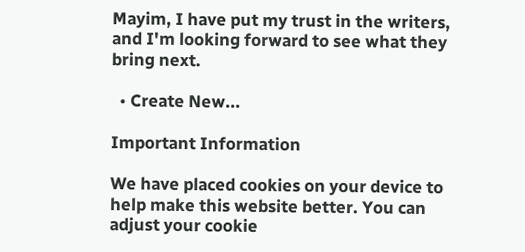Mayim, I have put my trust in the writers, and I'm looking forward to see what they bring next.

  • Create New...

Important Information

We have placed cookies on your device to help make this website better. You can adjust your cookie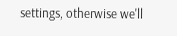settings, otherwise we'll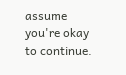assume you're okay to continue.